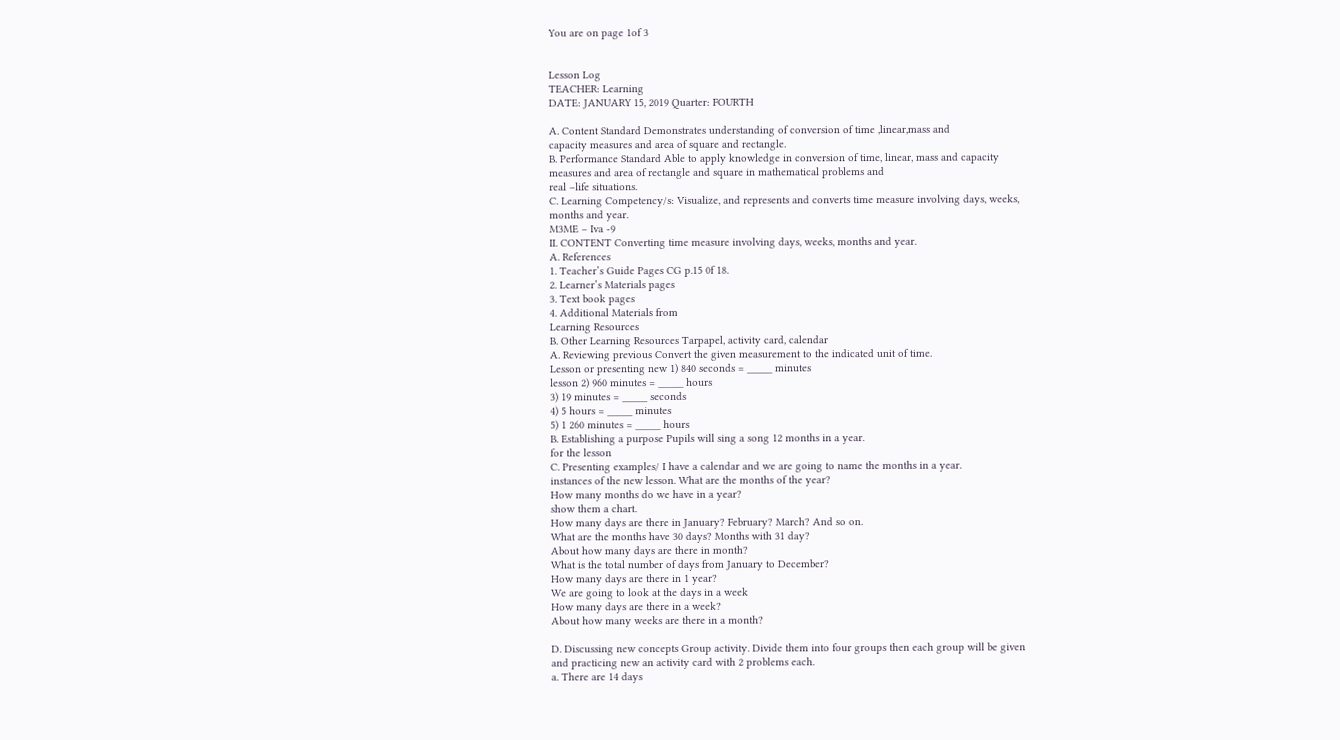You are on page 1of 3


Lesson Log
TEACHER: Learning
DATE: JANUARY 15, 2019 Quarter: FOURTH

A. Content Standard Demonstrates understanding of conversion of time ,linear,mass and
capacity measures and area of square and rectangle.
B. Performance Standard Able to apply knowledge in conversion of time, linear, mass and capacity
measures and area of rectangle and square in mathematical problems and
real –life situations.
C. Learning Competency/s: Visualize, and represents and converts time measure involving days, weeks,
months and year.
M3ME – Iva -9
II. CONTENT Converting time measure involving days, weeks, months and year.
A. References
1. Teacher’s Guide Pages CG p.15 0f 18.
2. Learner’s Materials pages
3. Text book pages
4. Additional Materials from
Learning Resources
B. Other Learning Resources Tarpapel, activity card, calendar
A. Reviewing previous Convert the given measurement to the indicated unit of time.
Lesson or presenting new 1) 840 seconds = _____ minutes
lesson 2) 960 minutes = _____ hours
3) 19 minutes = _____ seconds
4) 5 hours = _____ minutes
5) 1 260 minutes = _____ hours
B. Establishing a purpose Pupils will sing a song 12 months in a year.
for the lesson
C. Presenting examples/ I have a calendar and we are going to name the months in a year.
instances of the new lesson. What are the months of the year?
How many months do we have in a year?
show them a chart.
How many days are there in January? February? March? And so on.
What are the months have 30 days? Months with 31 day?
About how many days are there in month?
What is the total number of days from January to December?
How many days are there in 1 year?
We are going to look at the days in a week
How many days are there in a week?
About how many weeks are there in a month?

D. Discussing new concepts Group activity. Divide them into four groups then each group will be given
and practicing new an activity card with 2 problems each.
a. There are 14 days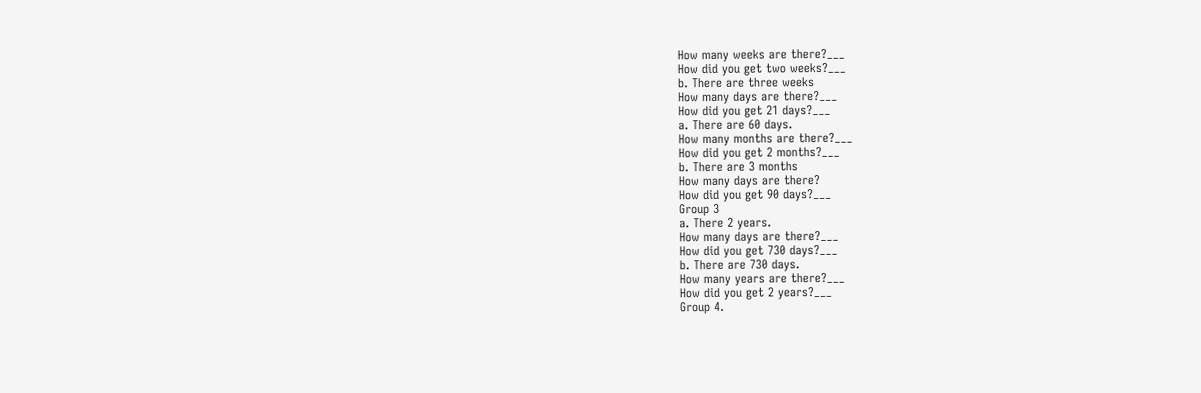How many weeks are there?___
How did you get two weeks?___
b. There are three weeks
How many days are there?___
How did you get 21 days?___
a. There are 60 days.
How many months are there?___
How did you get 2 months?___
b. There are 3 months
How many days are there?
How did you get 90 days?___
Group 3
a. There 2 years.
How many days are there?___
How did you get 730 days?___
b. There are 730 days.
How many years are there?___
How did you get 2 years?___
Group 4.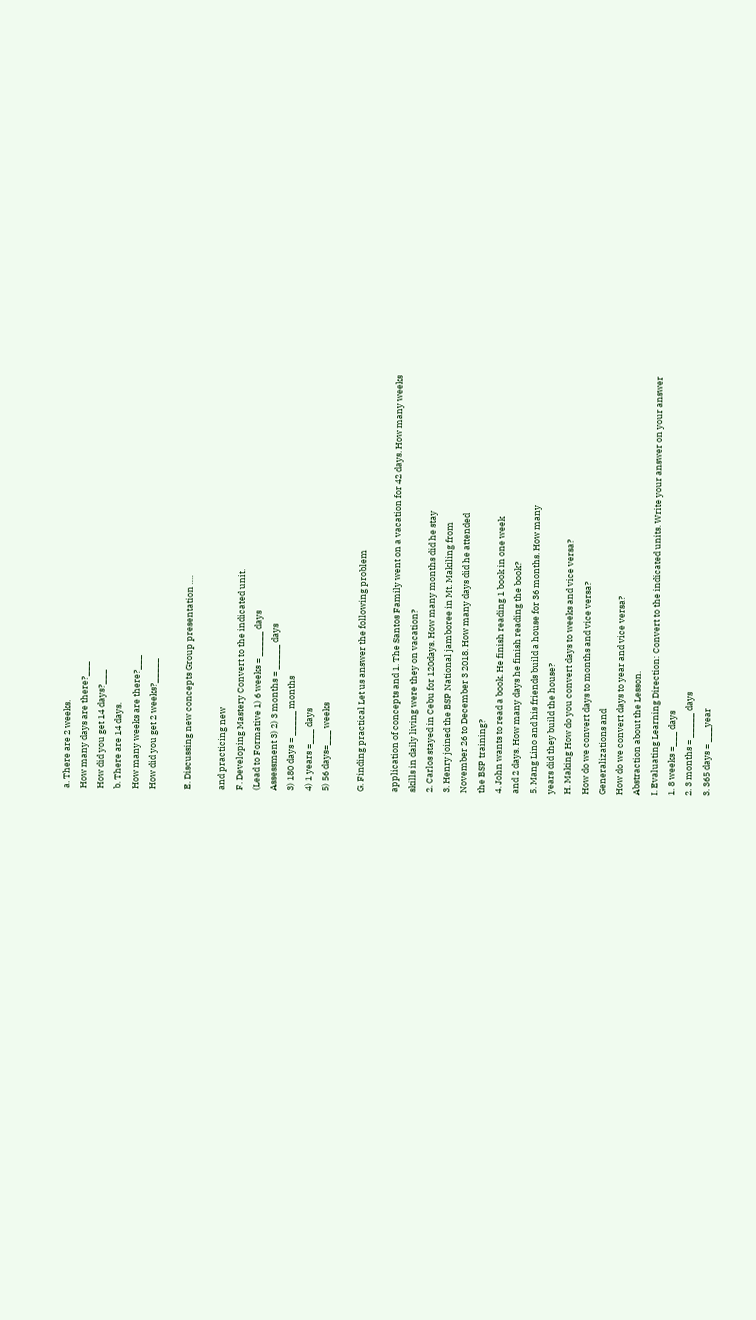a. There are 2 weeks.
How many days are there?___
How did you get 14 days?___
b. There are 14 days.
How many weeks are there?___
How did you get 2 weeks?_____

E. Discussing new concepts Group presentation ….

and practicing new
F. Developing Mastery Convert to the indicated unit.
(Lead to Formative 1) 6 weeks = _____ days
Assessment 3) 2) 3 months = _____ days
3) 180 days = _____ months
4) 1 years =___ days
5) 56 days=___ weeks

G. Finding practical Let us answer the following problem

application of concepts and 1. The Santos Family went on a vacation for 42 days. How many weeks
skills in daily living were they on vacation?
2. Carlos stayed in Cebu for 120days. How many months did he stay
3. Henry joined the BSP National jamboree in Mt. Makiling from
November 26 to December 3 2018. How many days did he attended
the BSP training?
4. John wants to read a book. He finish reading 1 book in one week
and 2 days. How many days he finish reading the book?
5. Mang Lino and his friends build a house for 36 months. How many
years did they build the house?
H. Making How do you convert days to weeks and vice versa?
How do we convert days to months and vice versa?
Generalizations and
How do we convert days to year and vice versa?
Abstraction about the Lesson.
I. Evaluating Learning Direction: Convert to the indicated units. Write your answer on your answer
1. 8 weeks =___ days
2. 3 months = _____ days
3. 365 days = ___year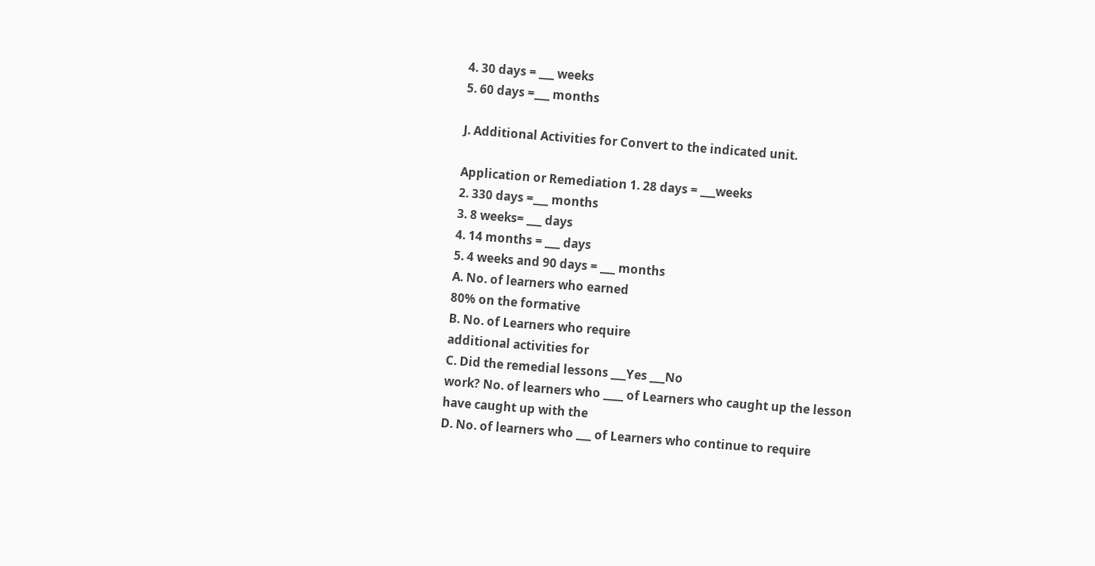4. 30 days = ___ weeks
5. 60 days =___ months

J. Additional Activities for Convert to the indicated unit.

Application or Remediation 1. 28 days = ___weeks
2. 330 days =___ months
3. 8 weeks= ___ days
4. 14 months = ___ days
5. 4 weeks and 90 days = ___ months
A. No. of learners who earned
80% on the formative
B. No. of Learners who require
additional activities for
C. Did the remedial lessons ___Yes ___No
work? No. of learners who ____ of Learners who caught up the lesson
have caught up with the
D. No. of learners who ___ of Learners who continue to require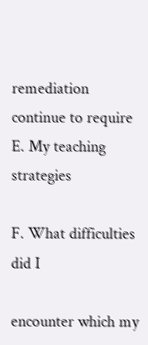remediation
continue to require
E. My teaching strategies

F. What difficulties did I

encounter which my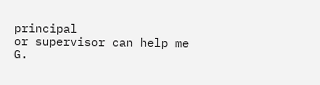principal
or supervisor can help me
G.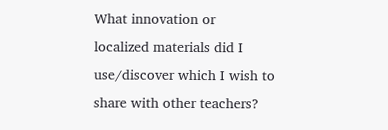What innovation or
localized materials did I
use/discover which I wish to
share with other teachers?